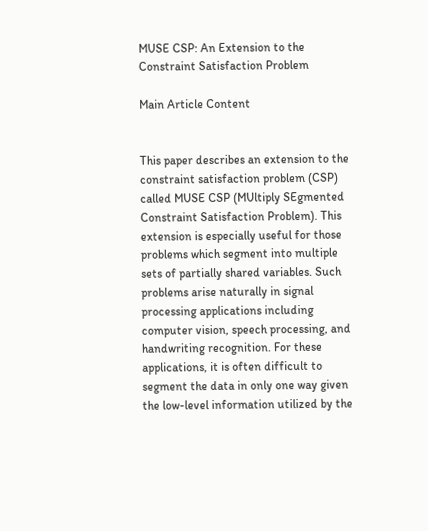MUSE CSP: An Extension to the Constraint Satisfaction Problem

Main Article Content


This paper describes an extension to the constraint satisfaction problem (CSP) called MUSE CSP (MUltiply SEgmented Constraint Satisfaction Problem). This extension is especially useful for those problems which segment into multiple sets of partially shared variables. Such problems arise naturally in signal processing applications including computer vision, speech processing, and handwriting recognition. For these applications, it is often difficult to segment the data in only one way given the low-level information utilized by the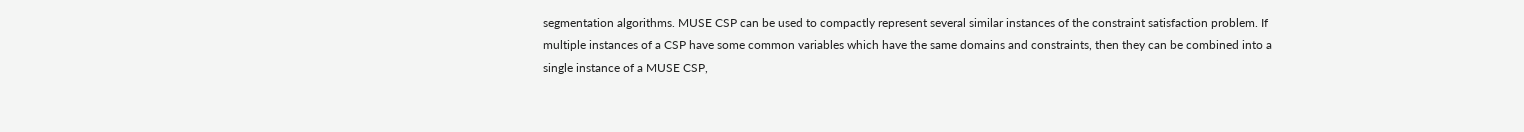segmentation algorithms. MUSE CSP can be used to compactly represent several similar instances of the constraint satisfaction problem. If multiple instances of a CSP have some common variables which have the same domains and constraints, then they can be combined into a single instance of a MUSE CSP,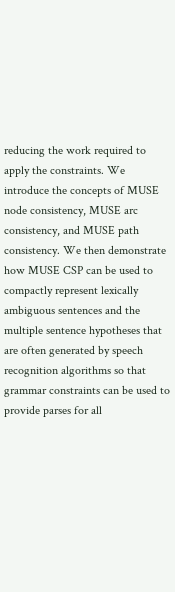reducing the work required to apply the constraints. We introduce the concepts of MUSE node consistency, MUSE arc consistency, and MUSE path consistency. We then demonstrate how MUSE CSP can be used to compactly represent lexically ambiguous sentences and the multiple sentence hypotheses that are often generated by speech recognition algorithms so that grammar constraints can be used to provide parses for all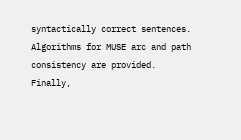syntactically correct sentences. Algorithms for MUSE arc and path consistency are provided. Finally,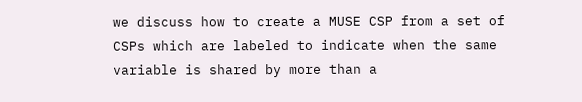we discuss how to create a MUSE CSP from a set of CSPs which are labeled to indicate when the same variable is shared by more than a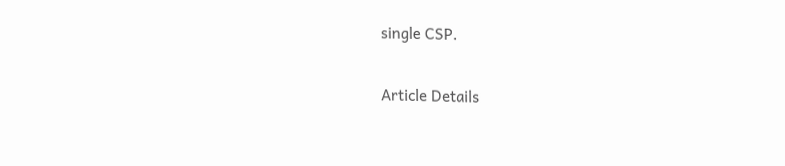single CSP.

Article Details